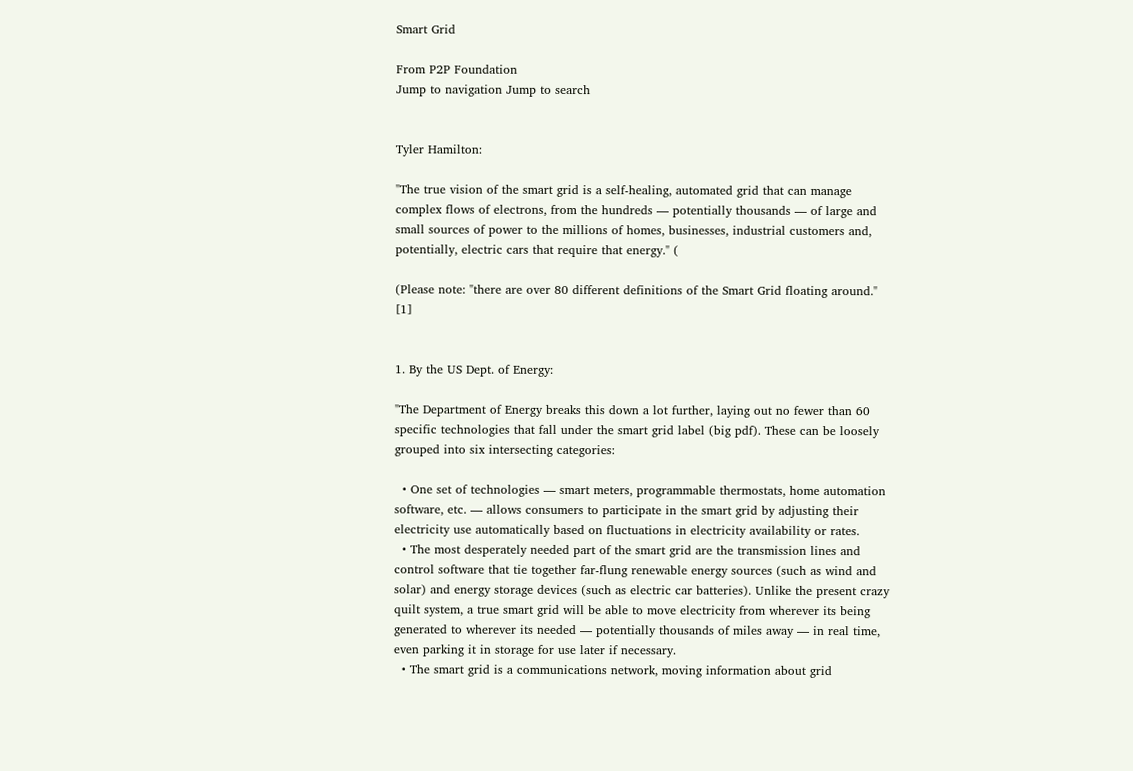Smart Grid

From P2P Foundation
Jump to navigation Jump to search


Tyler Hamilton:

"The true vision of the smart grid is a self-healing, automated grid that can manage complex flows of electrons, from the hundreds — potentially thousands — of large and small sources of power to the millions of homes, businesses, industrial customers and, potentially, electric cars that require that energy." (

(Please note: "there are over 80 different definitions of the Smart Grid floating around." [1]


1. By the US Dept. of Energy:

"The Department of Energy breaks this down a lot further, laying out no fewer than 60 specific technologies that fall under the smart grid label (big pdf). These can be loosely grouped into six intersecting categories:

  • One set of technologies — smart meters, programmable thermostats, home automation software, etc. — allows consumers to participate in the smart grid by adjusting their electricity use automatically based on fluctuations in electricity availability or rates.
  • The most desperately needed part of the smart grid are the transmission lines and control software that tie together far-flung renewable energy sources (such as wind and solar) and energy storage devices (such as electric car batteries). Unlike the present crazy quilt system, a true smart grid will be able to move electricity from wherever its being generated to wherever its needed — potentially thousands of miles away — in real time, even parking it in storage for use later if necessary.
  • The smart grid is a communications network, moving information about grid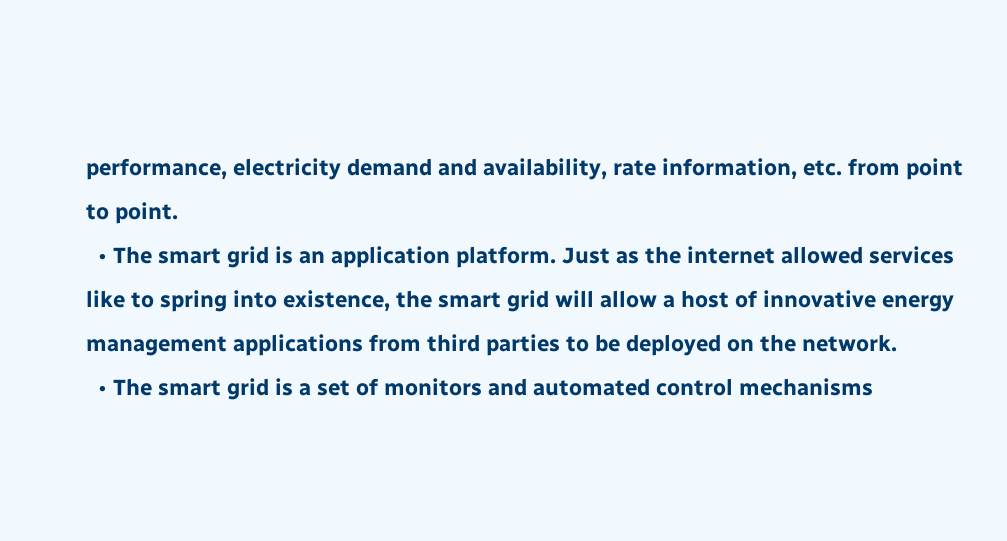performance, electricity demand and availability, rate information, etc. from point to point.
  • The smart grid is an application platform. Just as the internet allowed services like to spring into existence, the smart grid will allow a host of innovative energy management applications from third parties to be deployed on the network.
  • The smart grid is a set of monitors and automated control mechanisms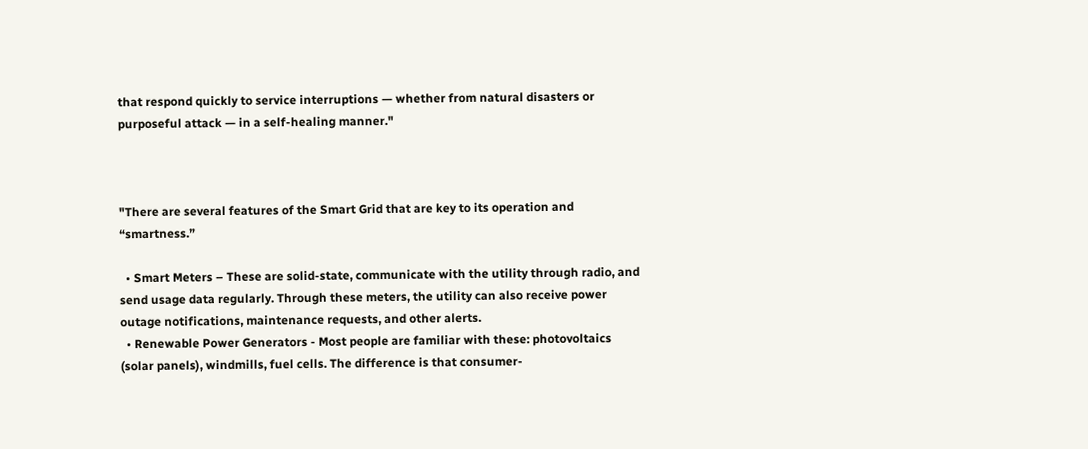that respond quickly to service interruptions — whether from natural disasters or purposeful attack — in a self-healing manner."



"There are several features of the Smart Grid that are key to its operation and “smartness.”

  • Smart Meters – These are solid-state, communicate with the utility through radio, and send usage data regularly. Through these meters, the utility can also receive power outage notifications, maintenance requests, and other alerts.
  • Renewable Power Generators - Most people are familiar with these: photovoltaics (solar panels), windmills, fuel cells. The difference is that consumer-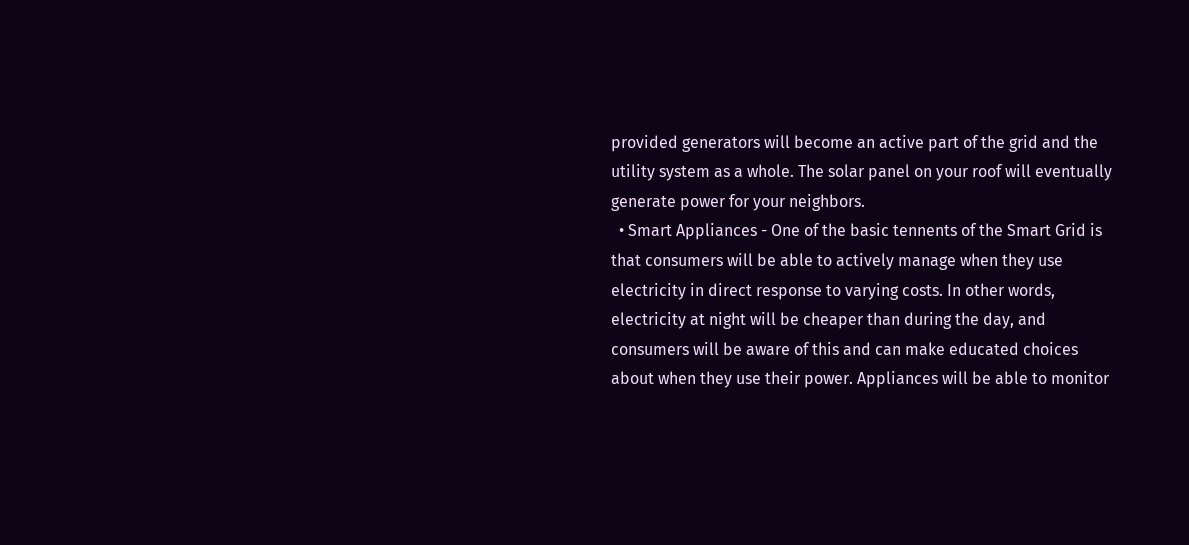provided generators will become an active part of the grid and the utility system as a whole. The solar panel on your roof will eventually generate power for your neighbors.
  • Smart Appliances - One of the basic tennents of the Smart Grid is that consumers will be able to actively manage when they use electricity in direct response to varying costs. In other words, electricity at night will be cheaper than during the day, and consumers will be aware of this and can make educated choices about when they use their power. Appliances will be able to monitor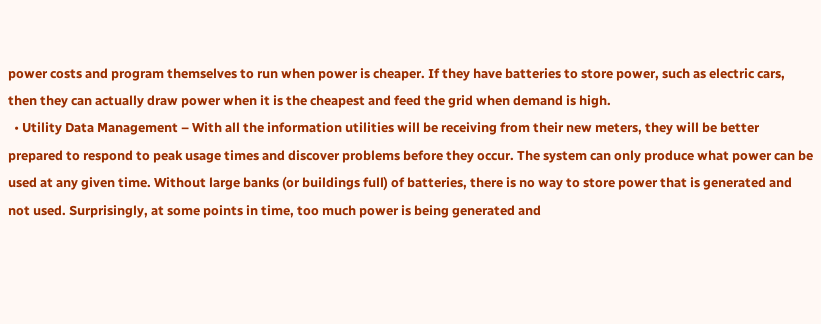power costs and program themselves to run when power is cheaper. If they have batteries to store power, such as electric cars, then they can actually draw power when it is the cheapest and feed the grid when demand is high.
  • Utility Data Management – With all the information utilities will be receiving from their new meters, they will be better prepared to respond to peak usage times and discover problems before they occur. The system can only produce what power can be used at any given time. Without large banks (or buildings full) of batteries, there is no way to store power that is generated and not used. Surprisingly, at some points in time, too much power is being generated and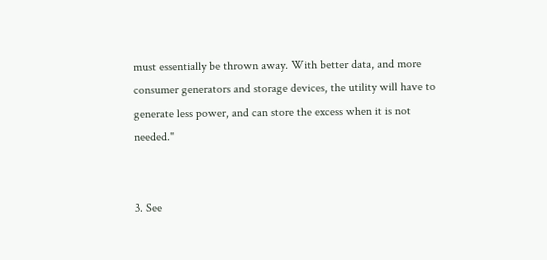must essentially be thrown away. With better data, and more consumer generators and storage devices, the utility will have to generate less power, and can store the excess when it is not needed."


3. See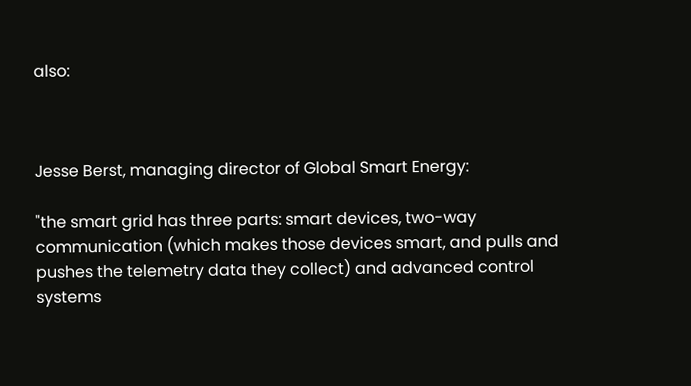also:



Jesse Berst, managing director of Global Smart Energy:

"the smart grid has three parts: smart devices, two-way communication (which makes those devices smart, and pulls and pushes the telemetry data they collect) and advanced control systems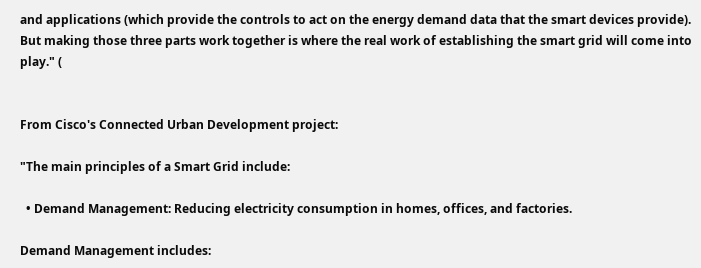and applications (which provide the controls to act on the energy demand data that the smart devices provide). But making those three parts work together is where the real work of establishing the smart grid will come into play." (


From Cisco's Connected Urban Development project:

"The main principles of a Smart Grid include:

  • Demand Management: Reducing electricity consumption in homes, offices, and factories.

Demand Management includes: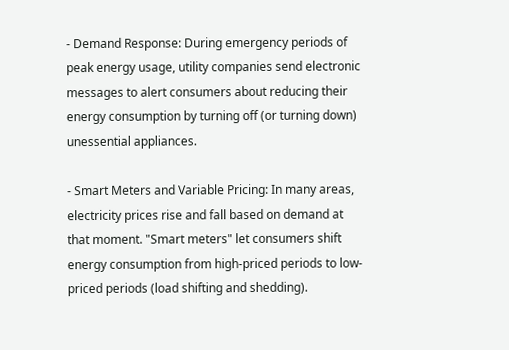- Demand Response: During emergency periods of peak energy usage, utility companies send electronic messages to alert consumers about reducing their energy consumption by turning off (or turning down) unessential appliances.

- Smart Meters and Variable Pricing: In many areas, electricity prices rise and fall based on demand at that moment. "Smart meters" let consumers shift energy consumption from high-priced periods to low-priced periods (load shifting and shedding).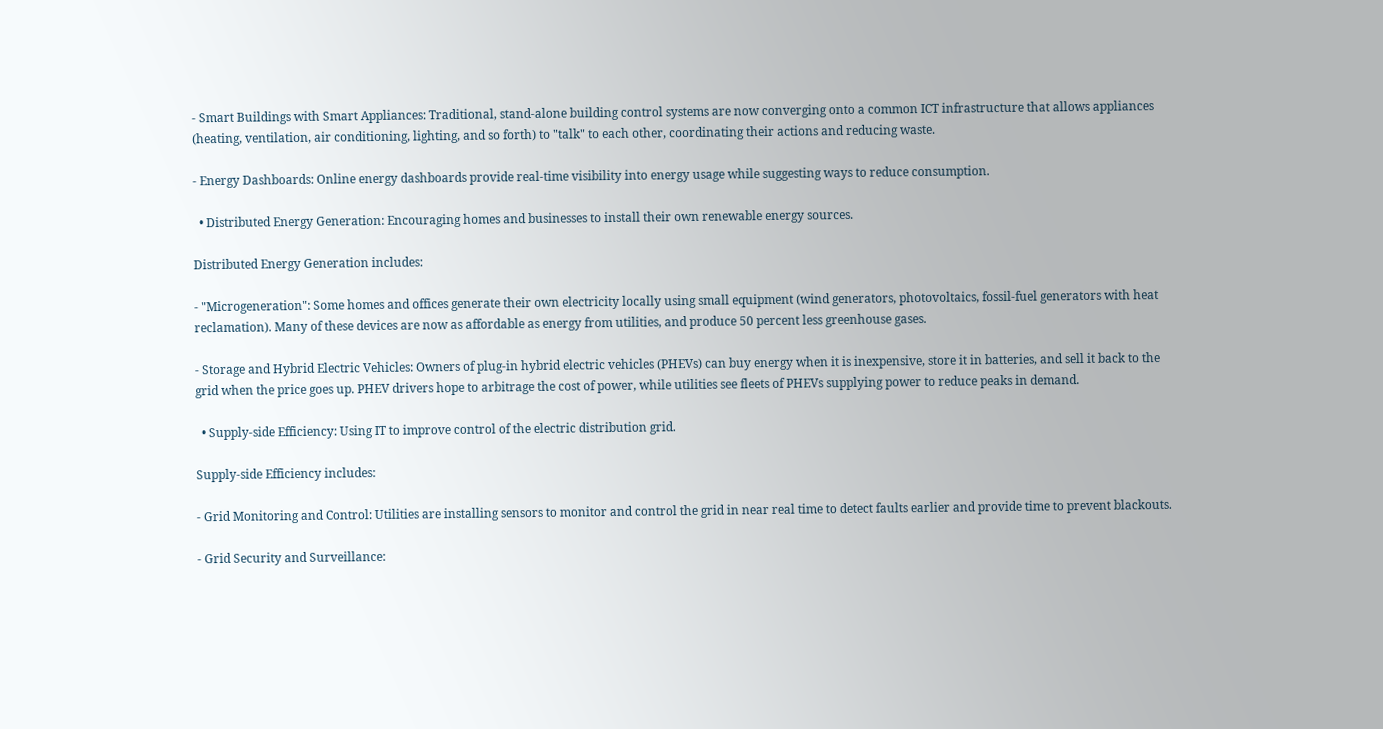- Smart Buildings with Smart Appliances: Traditional, stand-alone building control systems are now converging onto a common ICT infrastructure that allows appliances (heating, ventilation, air conditioning, lighting, and so forth) to "talk" to each other, coordinating their actions and reducing waste.

- Energy Dashboards: Online energy dashboards provide real-time visibility into energy usage while suggesting ways to reduce consumption.

  • Distributed Energy Generation: Encouraging homes and businesses to install their own renewable energy sources.

Distributed Energy Generation includes:

- "Microgeneration": Some homes and offices generate their own electricity locally using small equipment (wind generators, photovoltaics, fossil-fuel generators with heat reclamation). Many of these devices are now as affordable as energy from utilities, and produce 50 percent less greenhouse gases.

- Storage and Hybrid Electric Vehicles: Owners of plug-in hybrid electric vehicles (PHEVs) can buy energy when it is inexpensive, store it in batteries, and sell it back to the grid when the price goes up. PHEV drivers hope to arbitrage the cost of power, while utilities see fleets of PHEVs supplying power to reduce peaks in demand.

  • Supply-side Efficiency: Using IT to improve control of the electric distribution grid.

Supply-side Efficiency includes:

- Grid Monitoring and Control: Utilities are installing sensors to monitor and control the grid in near real time to detect faults earlier and provide time to prevent blackouts.

- Grid Security and Surveillance: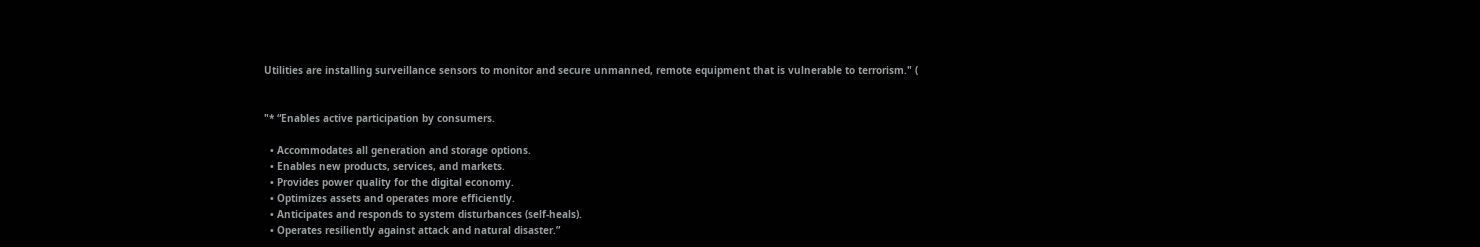Utilities are installing surveillance sensors to monitor and secure unmanned, remote equipment that is vulnerable to terrorism." (


"* “Enables active participation by consumers.

  • Accommodates all generation and storage options.
  • Enables new products, services, and markets.
  • Provides power quality for the digital economy.
  • Optimizes assets and operates more efficiently.
  • Anticipates and responds to system disturbances (self-heals).
  • Operates resiliently against attack and natural disaster.”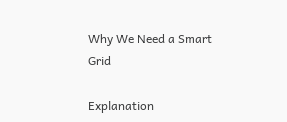Why We Need a Smart Grid

Explanation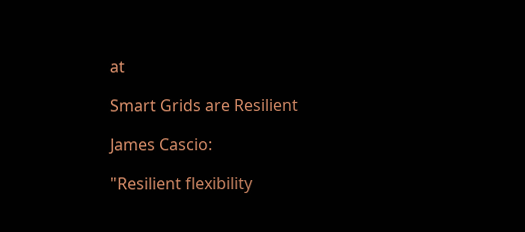at

Smart Grids are Resilient

James Cascio:

"Resilient flexibility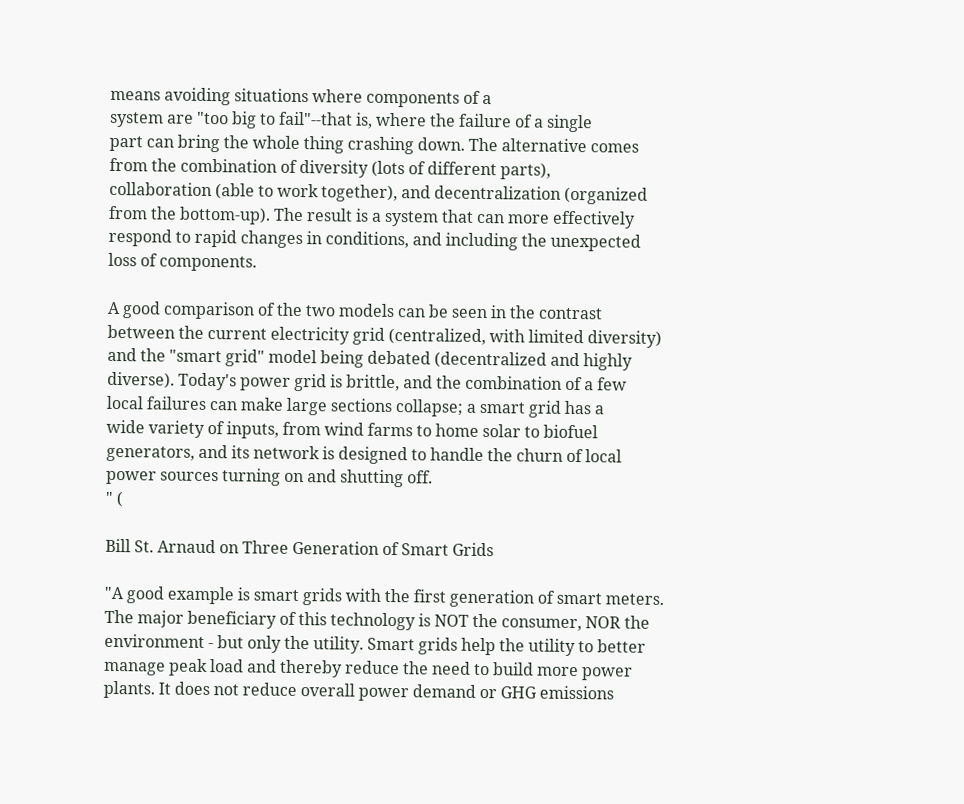means avoiding situations where components of a
system are "too big to fail"--that is, where the failure of a single
part can bring the whole thing crashing down. The alternative comes
from the combination of diversity (lots of different parts),
collaboration (able to work together), and decentralization (organized
from the bottom-up). The result is a system that can more effectively
respond to rapid changes in conditions, and including the unexpected
loss of components.

A good comparison of the two models can be seen in the contrast
between the current electricity grid (centralized, with limited diversity)
and the "smart grid" model being debated (decentralized and highly
diverse). Today's power grid is brittle, and the combination of a few
local failures can make large sections collapse; a smart grid has a
wide variety of inputs, from wind farms to home solar to biofuel
generators, and its network is designed to handle the churn of local
power sources turning on and shutting off.
" (

Bill St. Arnaud on Three Generation of Smart Grids

"A good example is smart grids with the first generation of smart meters. The major beneficiary of this technology is NOT the consumer, NOR the environment - but only the utility. Smart grids help the utility to better manage peak load and thereby reduce the need to build more power plants. It does not reduce overall power demand or GHG emissions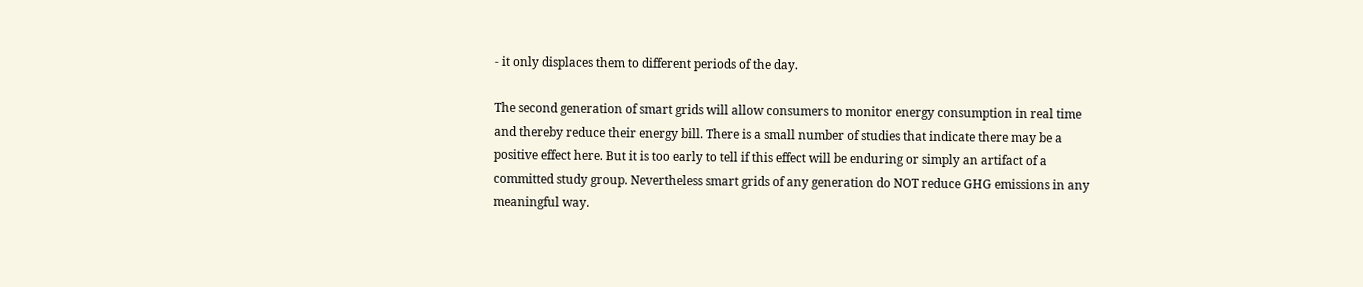- it only displaces them to different periods of the day.

The second generation of smart grids will allow consumers to monitor energy consumption in real time and thereby reduce their energy bill. There is a small number of studies that indicate there may be a positive effect here. But it is too early to tell if this effect will be enduring or simply an artifact of a committed study group. Nevertheless smart grids of any generation do NOT reduce GHG emissions in any meaningful way.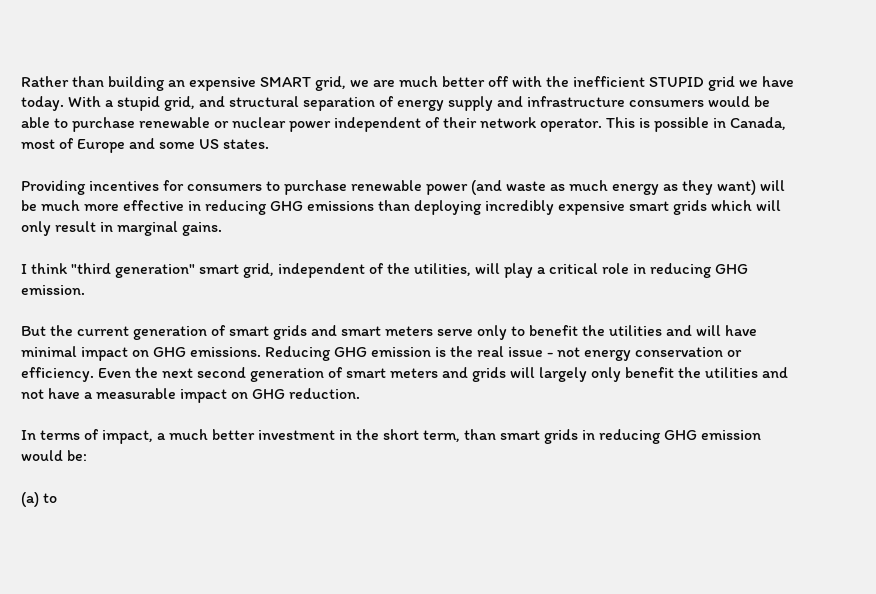Rather than building an expensive SMART grid, we are much better off with the inefficient STUPID grid we have today. With a stupid grid, and structural separation of energy supply and infrastructure consumers would be able to purchase renewable or nuclear power independent of their network operator. This is possible in Canada, most of Europe and some US states.

Providing incentives for consumers to purchase renewable power (and waste as much energy as they want) will be much more effective in reducing GHG emissions than deploying incredibly expensive smart grids which will only result in marginal gains.

I think "third generation" smart grid, independent of the utilities, will play a critical role in reducing GHG emission.

But the current generation of smart grids and smart meters serve only to benefit the utilities and will have minimal impact on GHG emissions. Reducing GHG emission is the real issue - not energy conservation or efficiency. Even the next second generation of smart meters and grids will largely only benefit the utilities and not have a measurable impact on GHG reduction.

In terms of impact, a much better investment in the short term, than smart grids in reducing GHG emission would be:

(a) to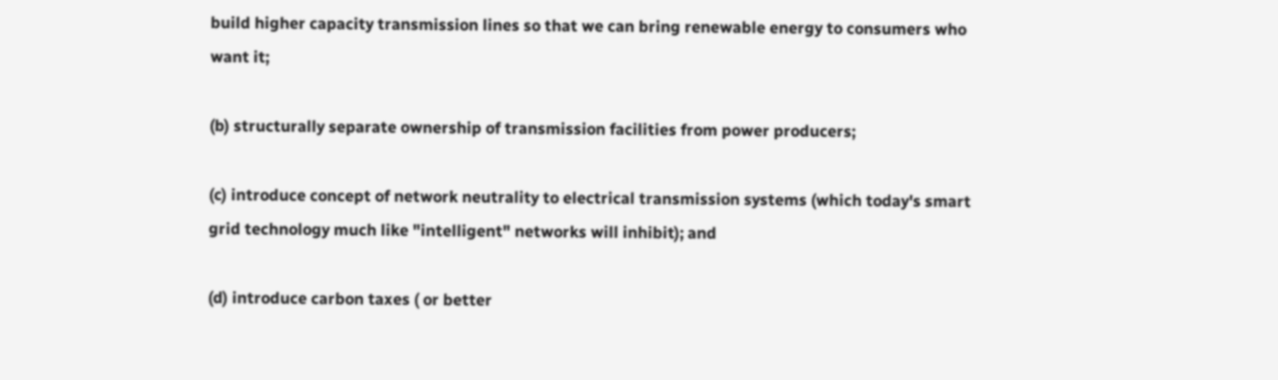build higher capacity transmission lines so that we can bring renewable energy to consumers who want it;

(b) structurally separate ownership of transmission facilities from power producers;

(c) introduce concept of network neutrality to electrical transmission systems (which today's smart grid technology much like "intelligent" networks will inhibit); and

(d) introduce carbon taxes ( or better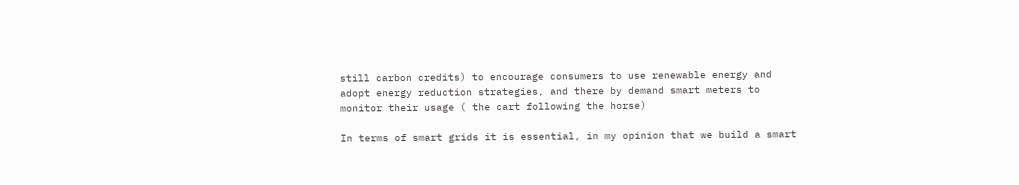still carbon credits) to encourage consumers to use renewable energy and adopt energy reduction strategies, and there by demand smart meters to monitor their usage ( the cart following the horse)

In terms of smart grids it is essential, in my opinion that we build a smart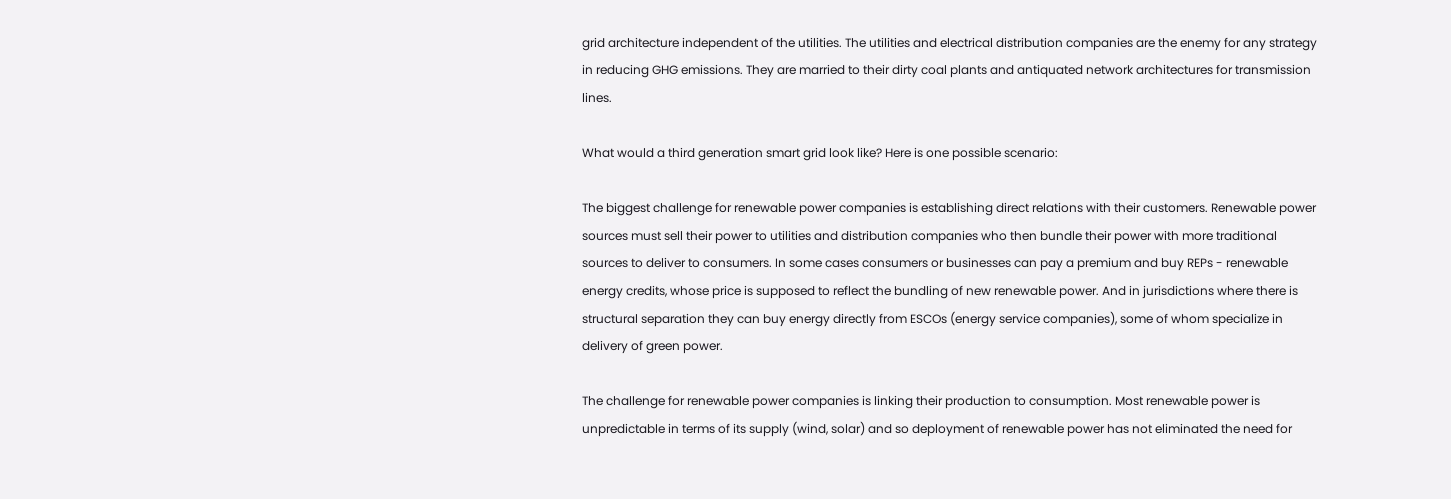grid architecture independent of the utilities. The utilities and electrical distribution companies are the enemy for any strategy in reducing GHG emissions. They are married to their dirty coal plants and antiquated network architectures for transmission lines.

What would a third generation smart grid look like? Here is one possible scenario:

The biggest challenge for renewable power companies is establishing direct relations with their customers. Renewable power sources must sell their power to utilities and distribution companies who then bundle their power with more traditional sources to deliver to consumers. In some cases consumers or businesses can pay a premium and buy REPs - renewable energy credits, whose price is supposed to reflect the bundling of new renewable power. And in jurisdictions where there is structural separation they can buy energy directly from ESCOs (energy service companies), some of whom specialize in delivery of green power.

The challenge for renewable power companies is linking their production to consumption. Most renewable power is unpredictable in terms of its supply (wind, solar) and so deployment of renewable power has not eliminated the need for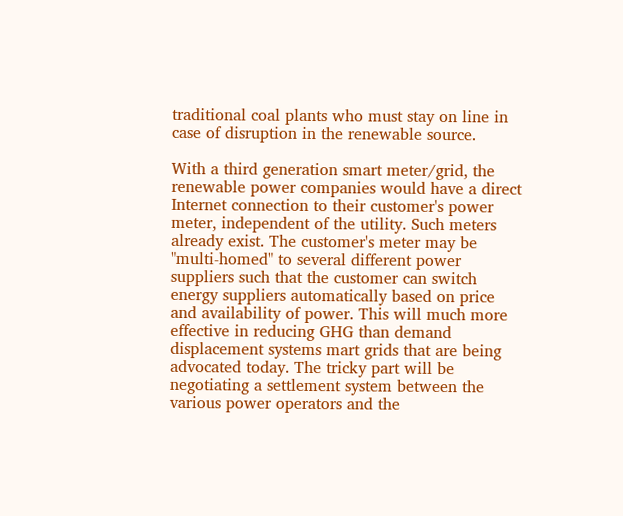traditional coal plants who must stay on line in case of disruption in the renewable source.

With a third generation smart meter/grid, the renewable power companies would have a direct Internet connection to their customer's power meter, independent of the utility. Such meters already exist. The customer's meter may be "multi-homed" to several different power suppliers such that the customer can switch energy suppliers automatically based on price and availability of power. This will much more effective in reducing GHG than demand displacement systems mart grids that are being advocated today. The tricky part will be negotiating a settlement system between the various power operators and the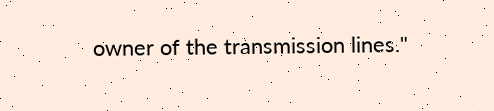owner of the transmission lines."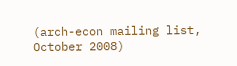(arch-econ mailing list, October 2008)